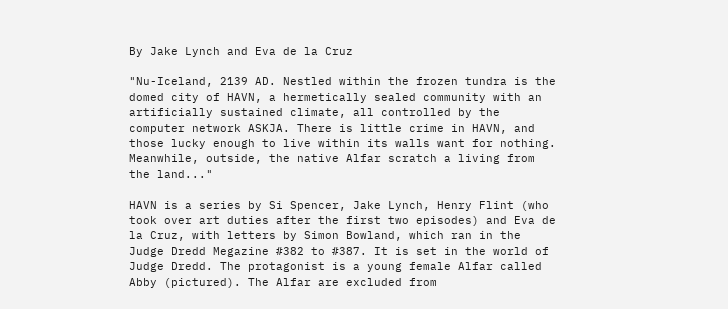By Jake Lynch and Eva de la Cruz

"Nu-Iceland, 2139 AD. Nestled within the frozen tundra is the domed city of HAVN, a hermetically sealed community with an artificially sustained climate, all controlled by the computer network ASKJA. There is little crime in HAVN, and those lucky enough to live within its walls want for nothing. Meanwhile, outside, the native Alfar scratch a living from the land..."

HAVN is a series by Si Spencer, Jake Lynch, Henry Flint (who took over art duties after the first two episodes) and Eva de la Cruz, with letters by Simon Bowland, which ran in the Judge Dredd Megazine #382 to #387. It is set in the world of Judge Dredd. The protagonist is a young female Alfar called Abby (pictured). The Alfar are excluded from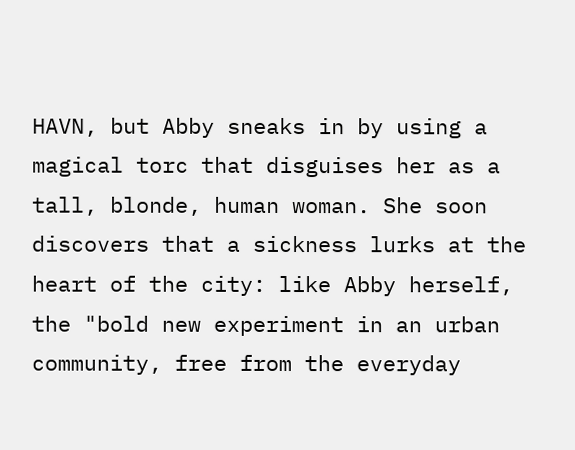HAVN, but Abby sneaks in by using a magical torc that disguises her as a tall, blonde, human woman. She soon discovers that a sickness lurks at the heart of the city: like Abby herself, the "bold new experiment in an urban community, free from the everyday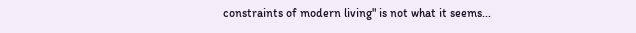constraints of modern living" is not what it seems...